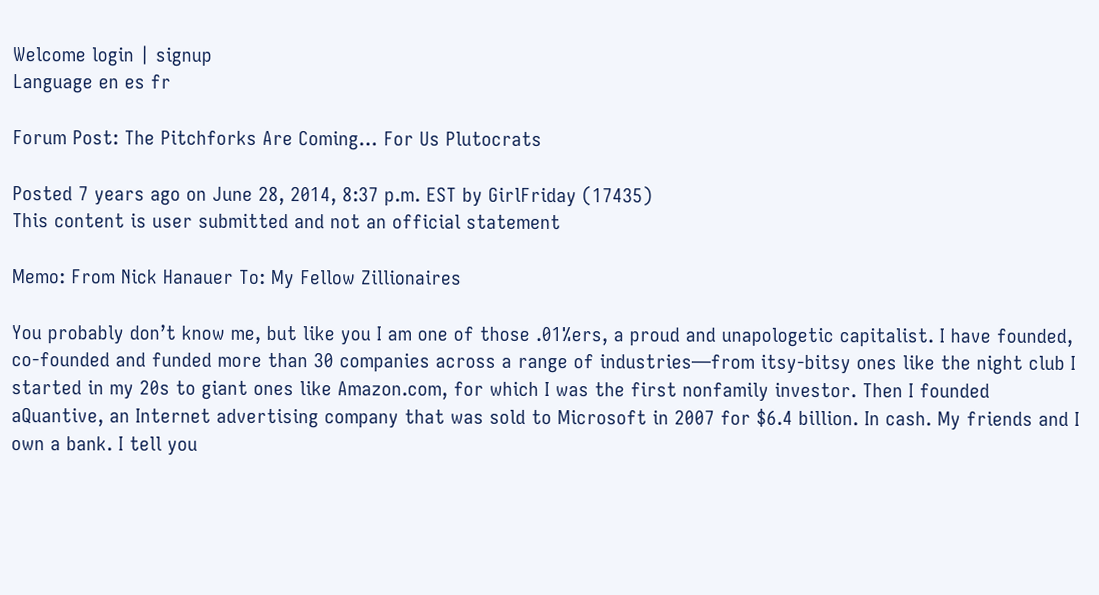Welcome login | signup
Language en es fr

Forum Post: The Pitchforks Are Coming… For Us Plutocrats

Posted 7 years ago on June 28, 2014, 8:37 p.m. EST by GirlFriday (17435)
This content is user submitted and not an official statement

Memo: From Nick Hanauer To: My Fellow Zillionaires

You probably don’t know me, but like you I am one of those .01%ers, a proud and unapologetic capitalist. I have founded, co-founded and funded more than 30 companies across a range of industries—from itsy-bitsy ones like the night club I started in my 20s to giant ones like Amazon.com, for which I was the first nonfamily investor. Then I founded aQuantive, an Internet advertising company that was sold to Microsoft in 2007 for $6.4 billion. In cash. My friends and I own a bank. I tell you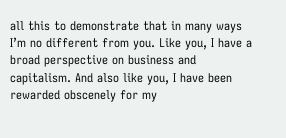all this to demonstrate that in many ways I’m no different from you. Like you, I have a broad perspective on business and capitalism. And also like you, I have been rewarded obscenely for my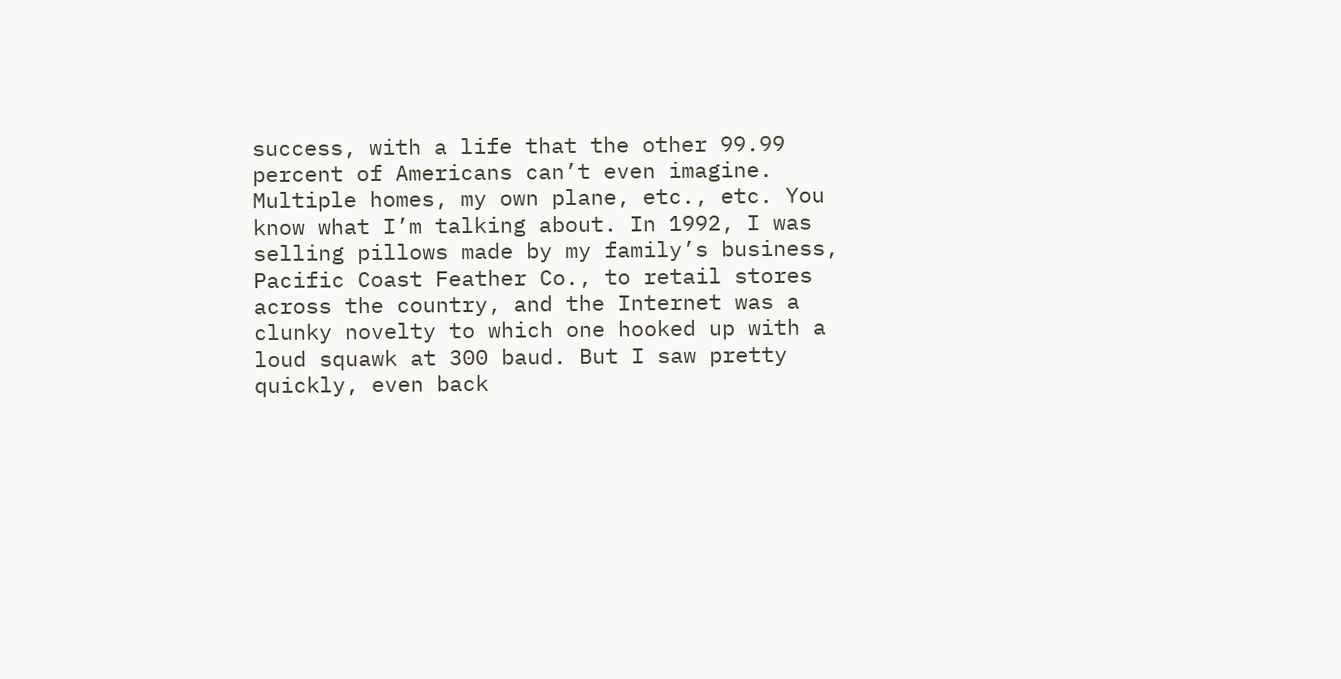success, with a life that the other 99.99 percent of Americans can’t even imagine. Multiple homes, my own plane, etc., etc. You know what I’m talking about. In 1992, I was selling pillows made by my family’s business, Pacific Coast Feather Co., to retail stores across the country, and the Internet was a clunky novelty to which one hooked up with a loud squawk at 300 baud. But I saw pretty quickly, even back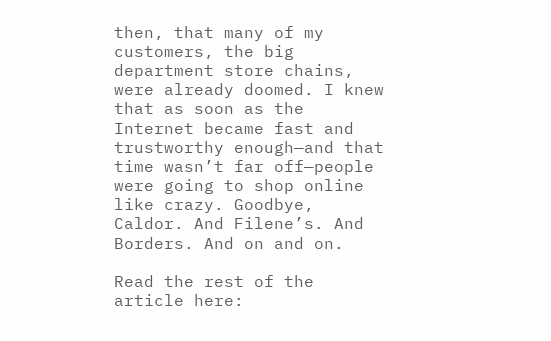then, that many of my customers, the big department store chains, were already doomed. I knew that as soon as the Internet became fast and trustworthy enough—and that time wasn’t far off—people were going to shop online like crazy. Goodbye, Caldor. And Filene’s. And Borders. And on and on.

Read the rest of the article here: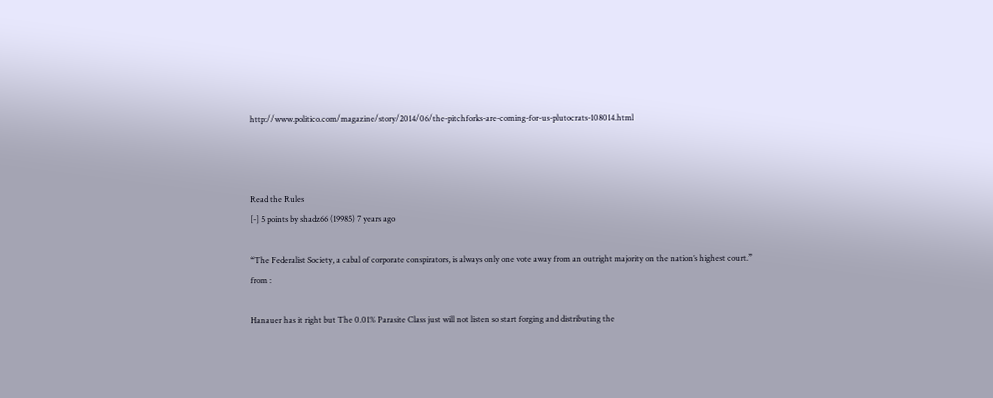http://www.politico.com/magazine/story/2014/06/the-pitchforks-are-coming-for-us-plutocrats-108014.html



Read the Rules
[-] 5 points by shadz66 (19985) 7 years ago

“The Federalist Society, a cabal of corporate conspirators, is always only one vote away from an outright majority on the nation’s highest court.” from :

Hanauer has it right but The 0.01% Parasite Class just will not listen so start forging and distributing the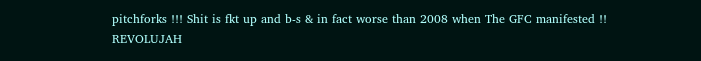pitchforks !!! Shit is fkt up and b-s & in fact worse than 2008 when The GFC manifested !! REVOLUJAH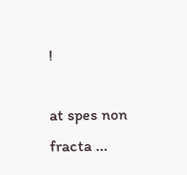!

at spes non fracta ...